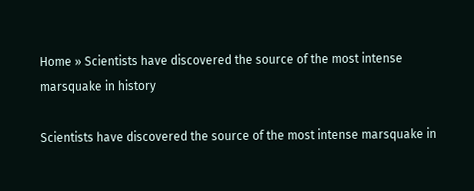Home » Scientists have discovered the source of the most intense marsquake in history

Scientists have discovered the source of the most intense marsquake in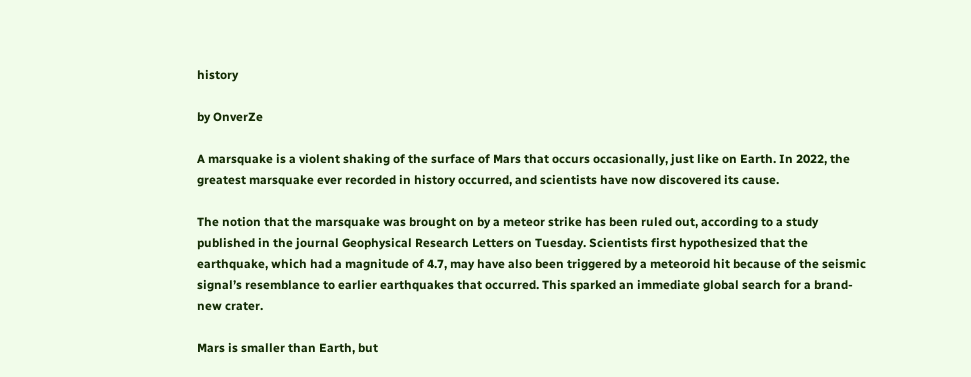history

by OnverZe

A marsquake is a violent shaking of the surface of Mars that occurs occasionally, just like on Earth. In 2022, the greatest marsquake ever recorded in history occurred, and scientists have now discovered its cause.

The notion that the marsquake was brought on by a meteor strike has been ruled out, according to a study published in the journal Geophysical Research Letters on Tuesday. Scientists first hypothesized that the earthquake, which had a magnitude of 4.7, may have also been triggered by a meteoroid hit because of the seismic signal’s resemblance to earlier earthquakes that occurred. This sparked an immediate global search for a brand-new crater.

Mars is smaller than Earth, but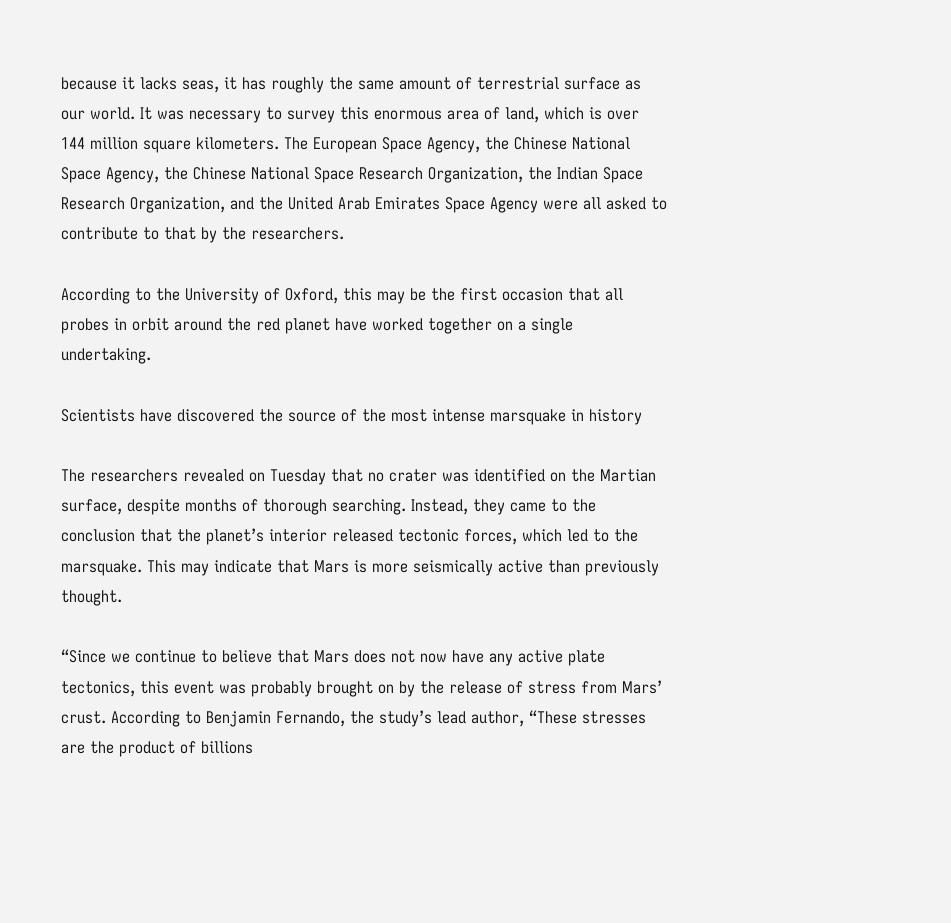because it lacks seas, it has roughly the same amount of terrestrial surface as our world. It was necessary to survey this enormous area of land, which is over 144 million square kilometers. The European Space Agency, the Chinese National Space Agency, the Chinese National Space Research Organization, the Indian Space Research Organization, and the United Arab Emirates Space Agency were all asked to contribute to that by the researchers.

According to the University of Oxford, this may be the first occasion that all probes in orbit around the red planet have worked together on a single undertaking.

Scientists have discovered the source of the most intense marsquake in history

The researchers revealed on Tuesday that no crater was identified on the Martian surface, despite months of thorough searching. Instead, they came to the conclusion that the planet’s interior released tectonic forces, which led to the marsquake. This may indicate that Mars is more seismically active than previously thought.

“Since we continue to believe that Mars does not now have any active plate tectonics, this event was probably brought on by the release of stress from Mars’ crust. According to Benjamin Fernando, the study’s lead author, “These stresses are the product of billions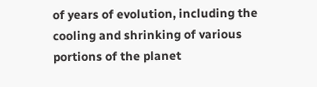of years of evolution, including the cooling and shrinking of various portions of the planet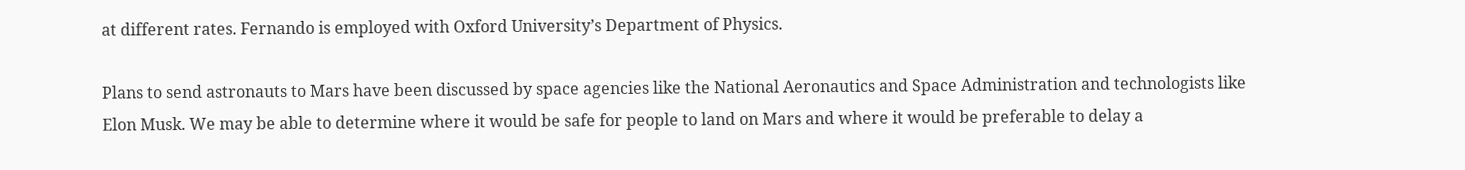at different rates. Fernando is employed with Oxford University’s Department of Physics.

Plans to send astronauts to Mars have been discussed by space agencies like the National Aeronautics and Space Administration and technologists like Elon Musk. We may be able to determine where it would be safe for people to land on Mars and where it would be preferable to delay a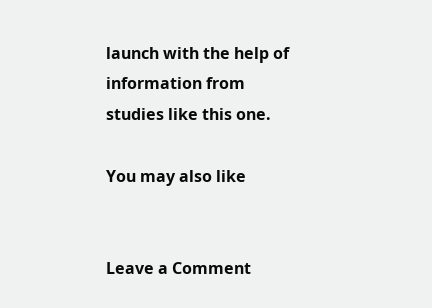launch with the help of information from studies like this one.

You may also like


Leave a Comment